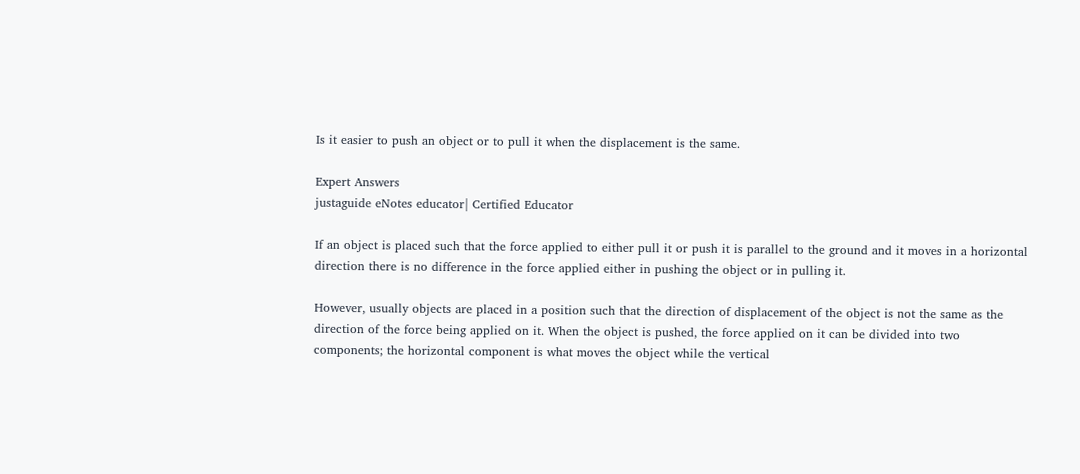Is it easier to push an object or to pull it when the displacement is the same.

Expert Answers
justaguide eNotes educator| Certified Educator

If an object is placed such that the force applied to either pull it or push it is parallel to the ground and it moves in a horizontal direction there is no difference in the force applied either in pushing the object or in pulling it.

However, usually objects are placed in a position such that the direction of displacement of the object is not the same as the direction of the force being applied on it. When the object is pushed, the force applied on it can be divided into two components; the horizontal component is what moves the object while the vertical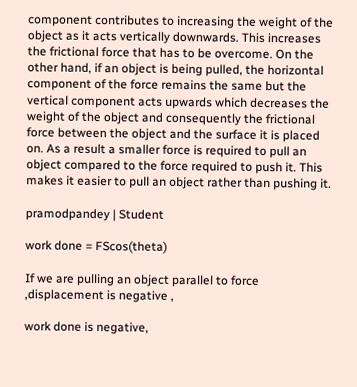component contributes to increasing the weight of the object as it acts vertically downwards. This increases the frictional force that has to be overcome. On the other hand, if an object is being pulled, the horizontal component of the force remains the same but the vertical component acts upwards which decreases the weight of the object and consequently the frictional force between the object and the surface it is placed on. As a result a smaller force is required to pull an object compared to the force required to push it. This makes it easier to pull an object rather than pushing it.

pramodpandey | Student

work done = FScos(theta)

If we are pulling an object parallel to force ,displacement is negative ,

work done is negative,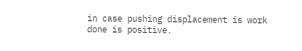in case pushing displacement is work done is positive.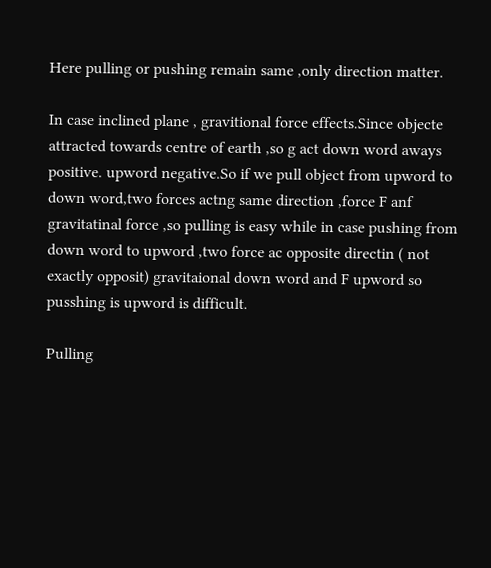Here pulling or pushing remain same ,only direction matter.

In case inclined plane , gravitional force effects.Since objecte attracted towards centre of earth ,so g act down word aways positive. upword negative.So if we pull object from upword to down word,two forces actng same direction ,force F anf gravitatinal force ,so pulling is easy while in case pushing from down word to upword ,two force ac opposite directin ( not exactly opposit) gravitaional down word and F upword so pusshing is upword is difficult.

Pulling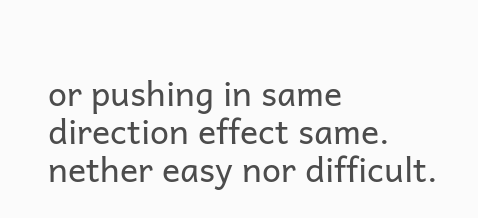or pushing in same direction effect same. nether easy nor difficult.